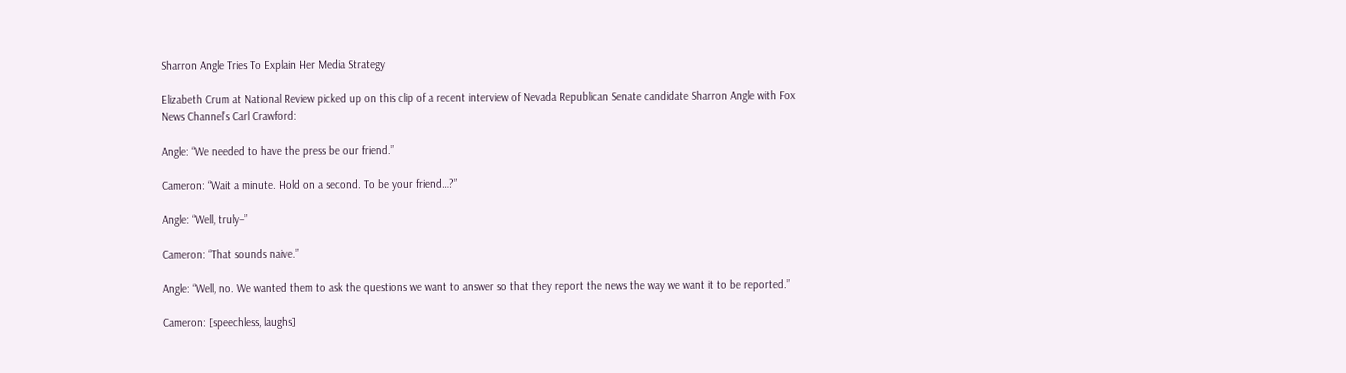Sharron Angle Tries To Explain Her Media Strategy

Elizabeth Crum at National Review picked up on this clip of a recent interview of Nevada Republican Senate candidate Sharron Angle with Fox News Channel’s Carl Crawford:

Angle: “We needed to have the press be our friend.”

Cameron: “Wait a minute. Hold on a second. To be your friend…?”

Angle: “Well, truly–”

Cameron: “That sounds naive.”

Angle: “Well, no. We wanted them to ask the questions we want to answer so that they report the news the way we want it to be reported.”

Cameron: [speechless, laughs]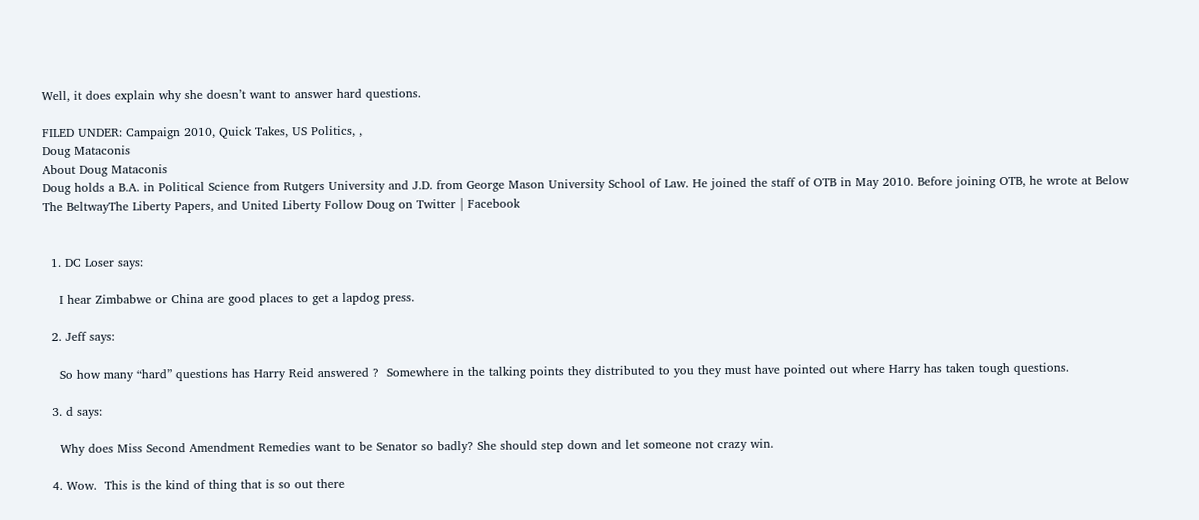Well, it does explain why she doesn’t want to answer hard questions.

FILED UNDER: Campaign 2010, Quick Takes, US Politics, ,
Doug Mataconis
About Doug Mataconis
Doug holds a B.A. in Political Science from Rutgers University and J.D. from George Mason University School of Law. He joined the staff of OTB in May 2010. Before joining OTB, he wrote at Below The BeltwayThe Liberty Papers, and United Liberty Follow Doug on Twitter | Facebook


  1. DC Loser says:

    I hear Zimbabwe or China are good places to get a lapdog press.

  2. Jeff says:

    So how many “hard” questions has Harry Reid answered ?  Somewhere in the talking points they distributed to you they must have pointed out where Harry has taken tough questions.

  3. d says:

    Why does Miss Second Amendment Remedies want to be Senator so badly? She should step down and let someone not crazy win.

  4. Wow.  This is the kind of thing that is so out there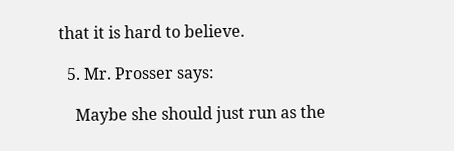that it is hard to believe.

  5. Mr. Prosser says:

    Maybe she should just run as the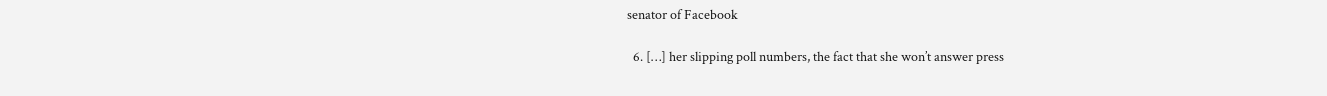senator of Facebook

  6. […] her slipping poll numbers, the fact that she won’t answer press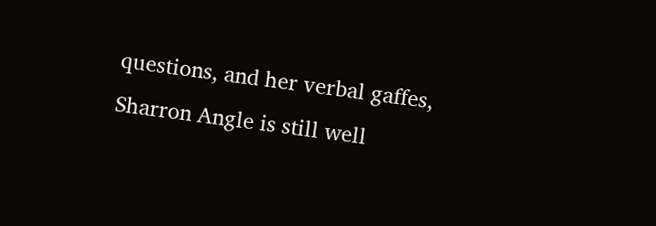questions, and her verbal gaffes, Sharron Angle is still well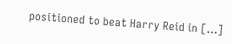positioned to beat Harry Reid in […]